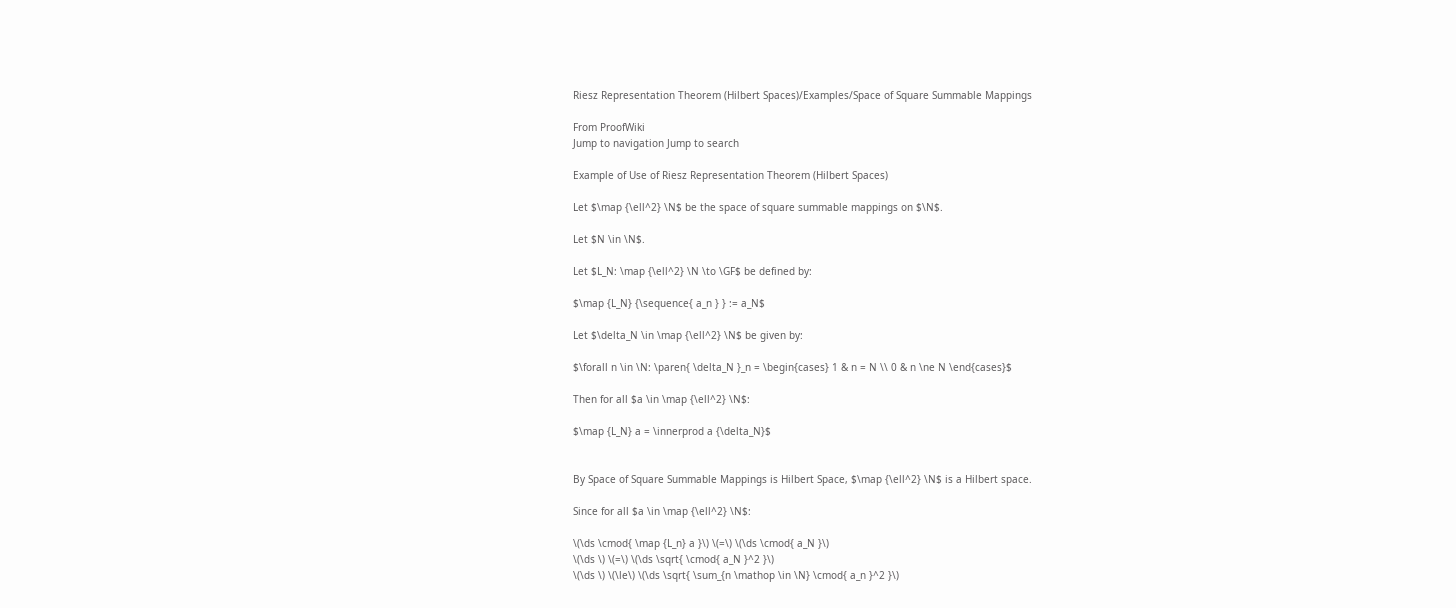Riesz Representation Theorem (Hilbert Spaces)/Examples/Space of Square Summable Mappings

From ProofWiki
Jump to navigation Jump to search

Example of Use of Riesz Representation Theorem (Hilbert Spaces)

Let $\map {\ell^2} \N$ be the space of square summable mappings on $\N$.

Let $N \in \N$.

Let $L_N: \map {\ell^2} \N \to \GF$ be defined by:

$\map {L_N} {\sequence{ a_n } } := a_N$

Let $\delta_N \in \map {\ell^2} \N$ be given by:

$\forall n \in \N: \paren{ \delta_N }_n = \begin{cases} 1 & n = N \\ 0 & n \ne N \end{cases}$

Then for all $a \in \map {\ell^2} \N$:

$\map {L_N} a = \innerprod a {\delta_N}$


By Space of Square Summable Mappings is Hilbert Space, $\map {\ell^2} \N$ is a Hilbert space.

Since for all $a \in \map {\ell^2} \N$:

\(\ds \cmod{ \map {L_n} a }\) \(=\) \(\ds \cmod{ a_N }\)
\(\ds \) \(=\) \(\ds \sqrt{ \cmod{ a_N }^2 }\)
\(\ds \) \(\le\) \(\ds \sqrt{ \sum_{n \mathop \in \N} \cmod{ a_n }^2 }\)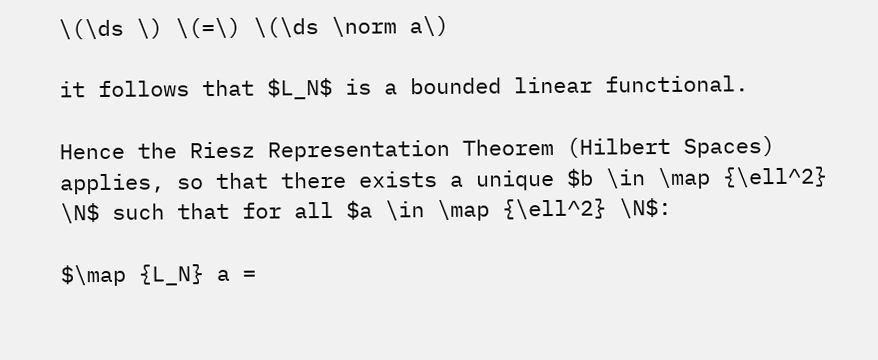\(\ds \) \(=\) \(\ds \norm a\)

it follows that $L_N$ is a bounded linear functional.

Hence the Riesz Representation Theorem (Hilbert Spaces) applies, so that there exists a unique $b \in \map {\ell^2} \N$ such that for all $a \in \map {\ell^2} \N$:

$\map {L_N} a =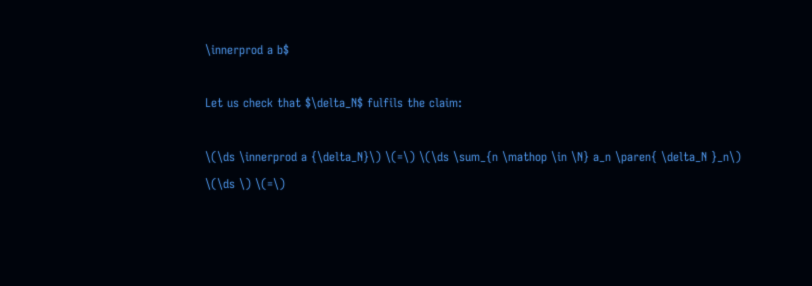\innerprod a b$

Let us check that $\delta_N$ fulfils the claim:

\(\ds \innerprod a {\delta_N}\) \(=\) \(\ds \sum_{n \mathop \in \N} a_n \paren{ \delta_N }_n\)
\(\ds \) \(=\)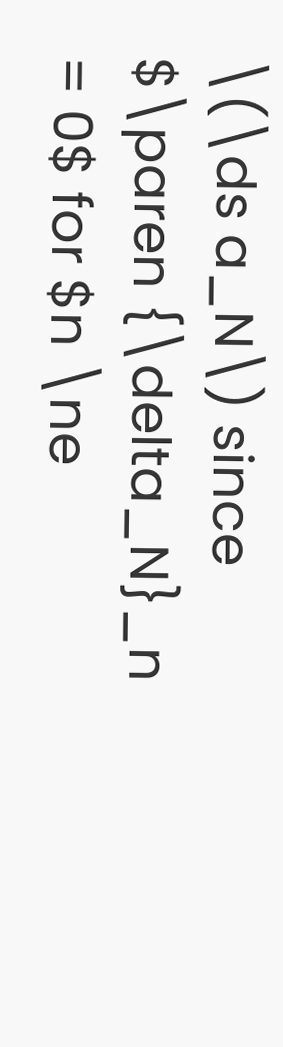\(\ds a_N\) since $\paren {\delta_N}_n = 0$ for $n \ne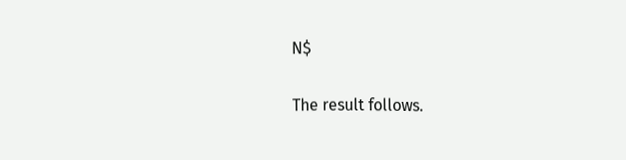N$

The result follows.